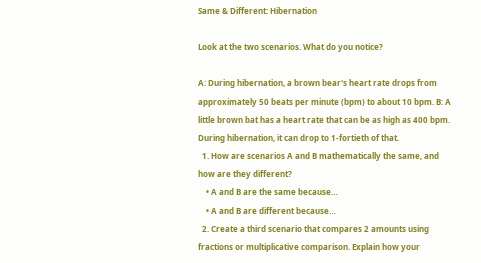Same & Different: Hibernation

Look at the two scenarios. What do you notice?

A: During hibernation, a brown bear's heart rate drops from approximately 50 beats per minute (bpm) to about 10 bpm. B: A little brown bat has a heart rate that can be as high as 400 bpm. During hibernation, it can drop to 1-fortieth of that.
  1. How are scenarios A and B mathematically the same, and how are they different?
    • A and B are the same because…
    • A and B are different because…
  2. Create a third scenario that compares 2 amounts using fractions or multiplicative comparison. Explain how your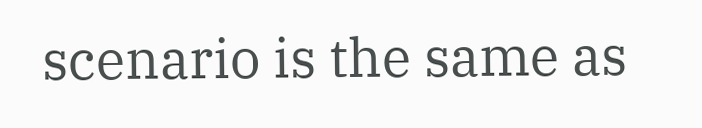scenario is the same as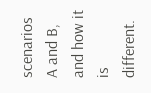scenarios A and B, and how it is different.